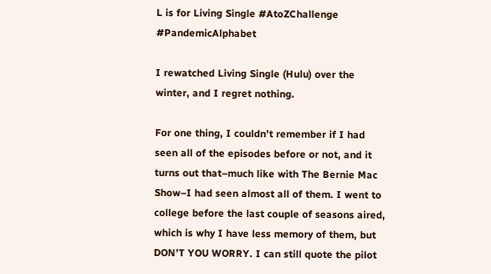L is for Living Single #AtoZChallenge #PandemicAlphabet

I rewatched Living Single (Hulu) over the winter, and I regret nothing.

For one thing, I couldn’t remember if I had seen all of the episodes before or not, and it turns out that–much like with The Bernie Mac Show–I had seen almost all of them. I went to college before the last couple of seasons aired, which is why I have less memory of them, but DON’T YOU WORRY. I can still quote the pilot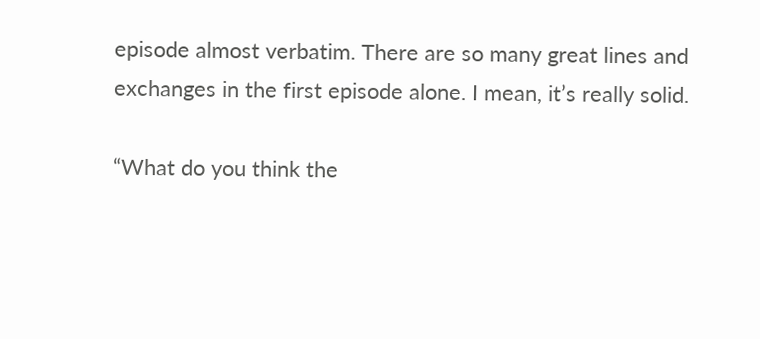episode almost verbatim. There are so many great lines and exchanges in the first episode alone. I mean, it’s really solid.

“What do you think the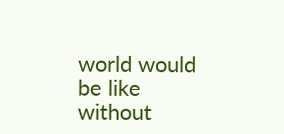world would be like without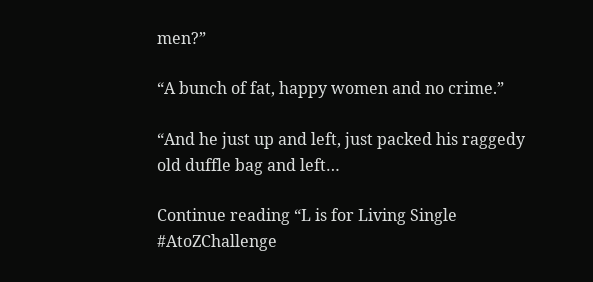men?”

“A bunch of fat, happy women and no crime.”

“And he just up and left, just packed his raggedy old duffle bag and left…

Continue reading “L is for Living Single #AtoZChallenge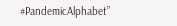#PandemicAlphabet”